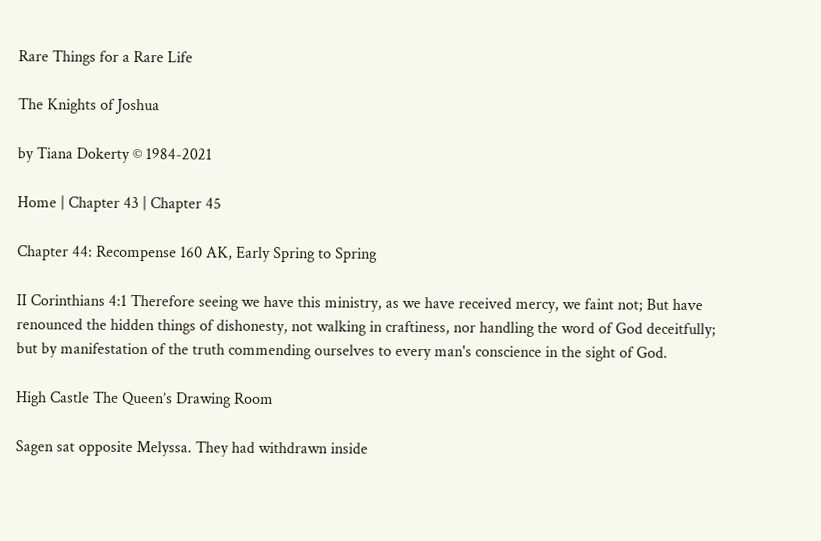Rare Things for a Rare Life

The Knights of Joshua

by Tiana Dokerty © 1984-2021

Home | Chapter 43 | Chapter 45

Chapter 44: Recompense 160 AK, Early Spring to Spring

II Corinthians 4:1 Therefore seeing we have this ministry, as we have received mercy, we faint not; But have renounced the hidden things of dishonesty, not walking in craftiness, nor handling the word of God deceitfully; but by manifestation of the truth commending ourselves to every man's conscience in the sight of God.

High Castle The Queen’s Drawing Room

Sagen sat opposite Melyssa. They had withdrawn inside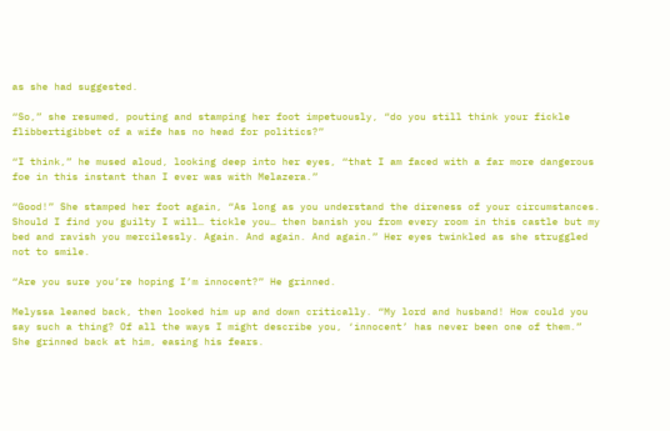as she had suggested.

“So,” she resumed, pouting and stamping her foot impetuously, “do you still think your fickle flibbertigibbet of a wife has no head for politics?”

“I think,” he mused aloud, looking deep into her eyes, “that I am faced with a far more dangerous foe in this instant than I ever was with Melazera.”

“Good!” She stamped her foot again, “As long as you understand the direness of your circumstances. Should I find you guilty I will… tickle you… then banish you from every room in this castle but my bed and ravish you mercilessly. Again. And again. And again.” Her eyes twinkled as she struggled not to smile.

“Are you sure you’re hoping I’m innocent?” He grinned.

Melyssa leaned back, then looked him up and down critically. “My lord and husband! How could you say such a thing? Of all the ways I might describe you, ‘innocent’ has never been one of them.” She grinned back at him, easing his fears.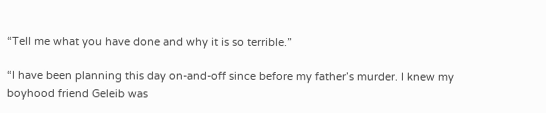“Tell me what you have done and why it is so terrible.”

“I have been planning this day on-and-off since before my father’s murder. I knew my boyhood friend Geleib was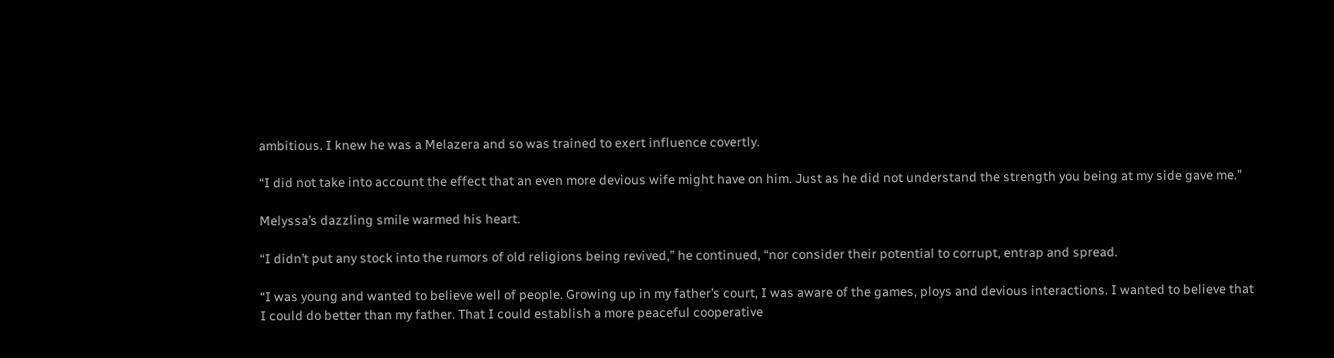ambitious. I knew he was a Melazera and so was trained to exert influence covertly.

“I did not take into account the effect that an even more devious wife might have on him. Just as he did not understand the strength you being at my side gave me.”

Melyssa’s dazzling smile warmed his heart.

“I didn’t put any stock into the rumors of old religions being revived,” he continued, “nor consider their potential to corrupt, entrap and spread.

“I was young and wanted to believe well of people. Growing up in my father’s court, I was aware of the games, ploys and devious interactions. I wanted to believe that I could do better than my father. That I could establish a more peaceful cooperative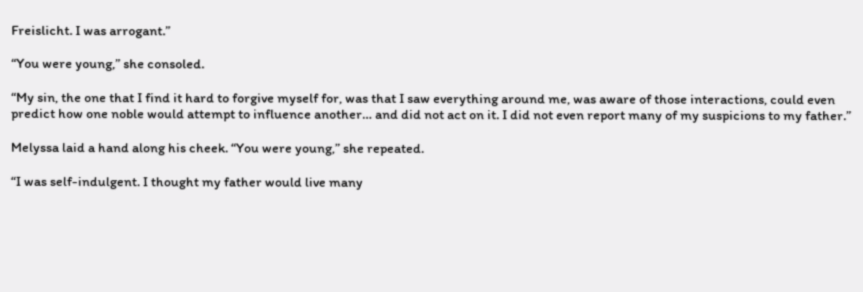Freislicht. I was arrogant.”

“You were young,” she consoled.

“My sin, the one that I find it hard to forgive myself for, was that I saw everything around me, was aware of those interactions, could even predict how one noble would attempt to influence another… and did not act on it. I did not even report many of my suspicions to my father.”

Melyssa laid a hand along his cheek. “You were young,” she repeated.

“I was self-indulgent. I thought my father would live many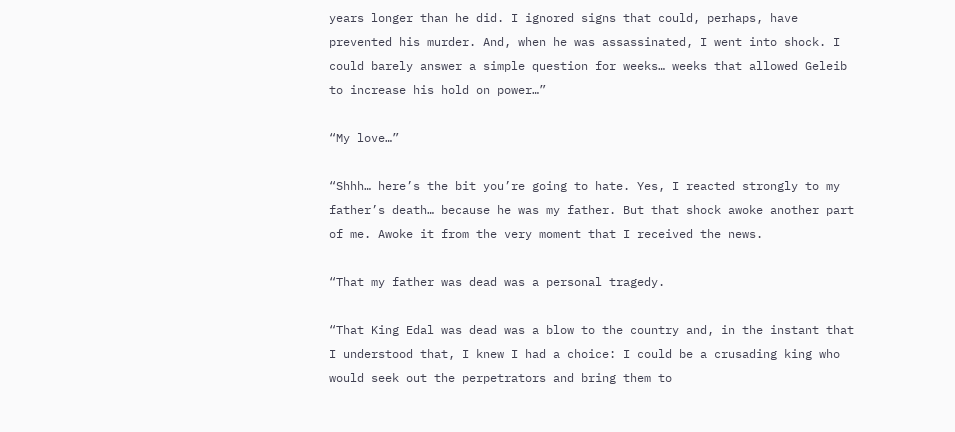years longer than he did. I ignored signs that could, perhaps, have prevented his murder. And, when he was assassinated, I went into shock. I could barely answer a simple question for weeks… weeks that allowed Geleib to increase his hold on power…”

“My love…”

“Shhh… here’s the bit you’re going to hate. Yes, I reacted strongly to my father’s death… because he was my father. But that shock awoke another part of me. Awoke it from the very moment that I received the news.

“That my father was dead was a personal tragedy.

“That King Edal was dead was a blow to the country and, in the instant that I understood that, I knew I had a choice: I could be a crusading king who would seek out the perpetrators and bring them to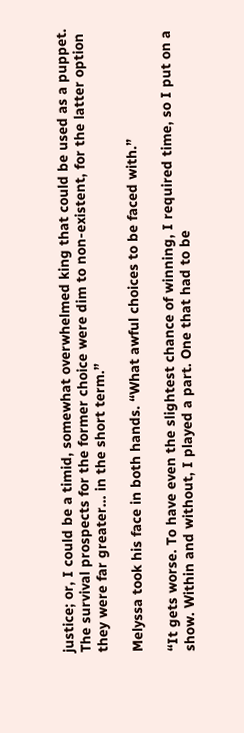justice; or, I could be a timid, somewhat overwhelmed king that could be used as a puppet. The survival prospects for the former choice were dim to non-existent, for the latter option they were far greater… in the short term.”

Melyssa took his face in both hands. “What awful choices to be faced with.”

“It gets worse. To have even the slightest chance of winning, I required time, so I put on a show. Within and without, I played a part. One that had to be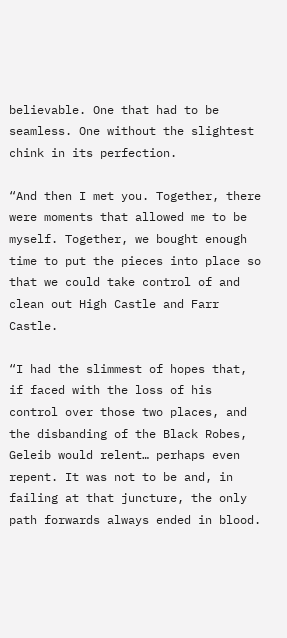believable. One that had to be seamless. One without the slightest chink in its perfection.

“And then I met you. Together, there were moments that allowed me to be myself. Together, we bought enough time to put the pieces into place so that we could take control of and clean out High Castle and Farr Castle.

“I had the slimmest of hopes that, if faced with the loss of his control over those two places, and the disbanding of the Black Robes, Geleib would relent… perhaps even repent. It was not to be and, in failing at that juncture, the only path forwards always ended in blood.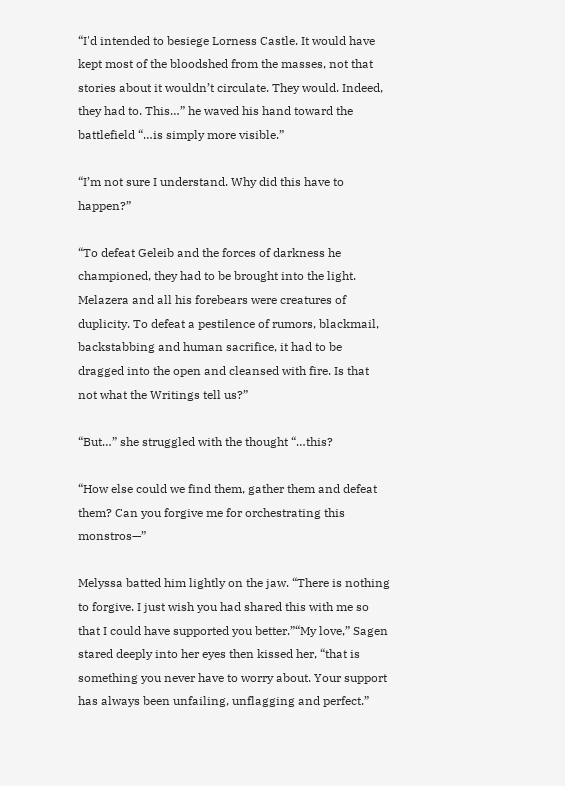“I'd intended to besiege Lorness Castle. It would have kept most of the bloodshed from the masses, not that stories about it wouldn’t circulate. They would. Indeed, they had to. This…” he waved his hand toward the battlefield “…is simply more visible.”

“I’m not sure I understand. Why did this have to happen?”

“To defeat Geleib and the forces of darkness he championed, they had to be brought into the light. Melazera and all his forebears were creatures of duplicity. To defeat a pestilence of rumors, blackmail, backstabbing and human sacrifice, it had to be dragged into the open and cleansed with fire. Is that not what the Writings tell us?”

“But…” she struggled with the thought “…this?

“How else could we find them, gather them and defeat them? Can you forgive me for orchestrating this monstros—”

Melyssa batted him lightly on the jaw. “There is nothing to forgive. I just wish you had shared this with me so that I could have supported you better.”“My love,” Sagen stared deeply into her eyes then kissed her, “that is something you never have to worry about. Your support has always been unfailing, unflagging and perfect.”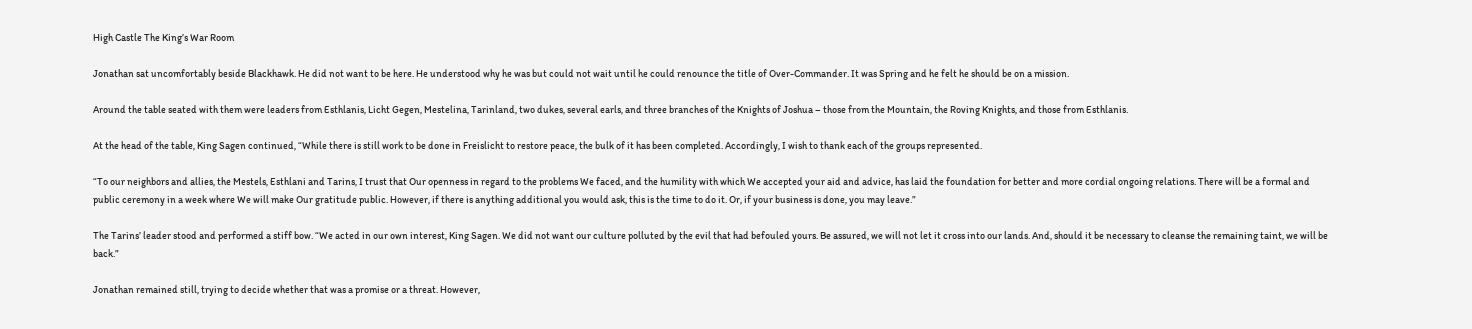High Castle The King’s War Room

Jonathan sat uncomfortably beside Blackhawk. He did not want to be here. He understood why he was but could not wait until he could renounce the title of Over-Commander. It was Spring and he felt he should be on a mission.

Around the table seated with them were leaders from Esthlanis, Licht Gegen, Mestelina, Tarinland, two dukes, several earls, and three branches of the Knights of Joshua – those from the Mountain, the Roving Knights, and those from Esthlanis.

At the head of the table, King Sagen continued, “While there is still work to be done in Freislicht to restore peace, the bulk of it has been completed. Accordingly, I wish to thank each of the groups represented.

“To our neighbors and allies, the Mestels, Esthlani and Tarins, I trust that Our openness in regard to the problems We faced, and the humility with which We accepted your aid and advice, has laid the foundation for better and more cordial ongoing relations. There will be a formal and public ceremony in a week where We will make Our gratitude public. However, if there is anything additional you would ask, this is the time to do it. Or, if your business is done, you may leave.”

The Tarins’ leader stood and performed a stiff bow. “We acted in our own interest, King Sagen. We did not want our culture polluted by the evil that had befouled yours. Be assured, we will not let it cross into our lands. And, should it be necessary to cleanse the remaining taint, we will be back.”

Jonathan remained still, trying to decide whether that was a promise or a threat. However,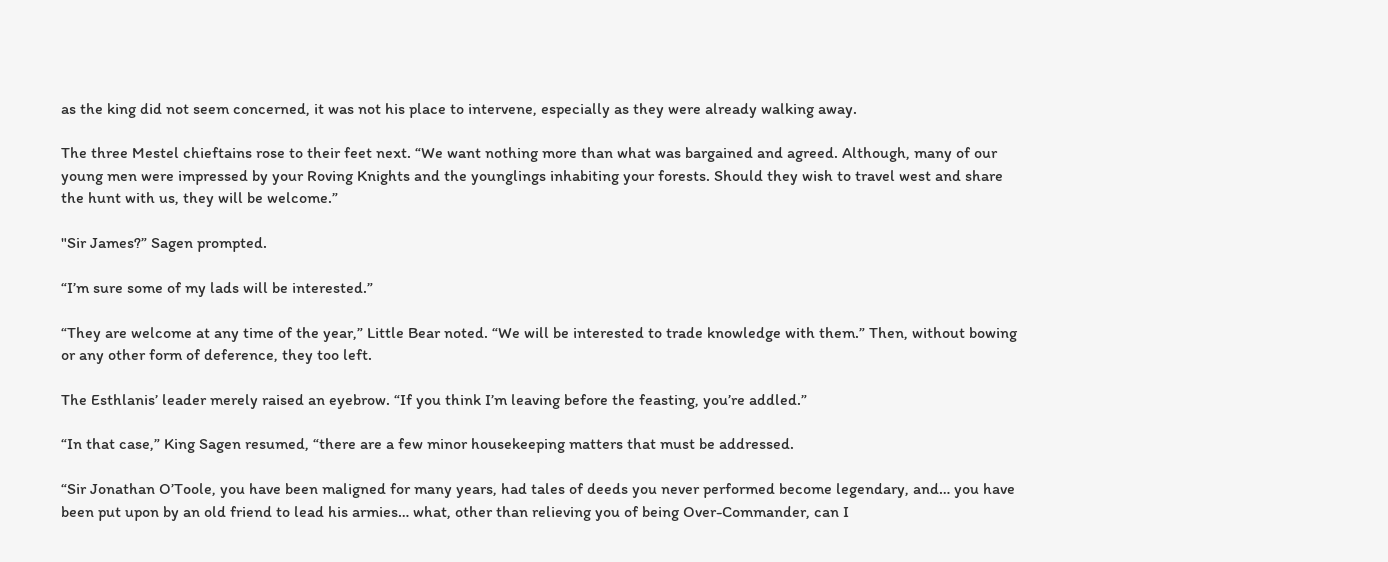as the king did not seem concerned, it was not his place to intervene, especially as they were already walking away.

The three Mestel chieftains rose to their feet next. “We want nothing more than what was bargained and agreed. Although, many of our young men were impressed by your Roving Knights and the younglings inhabiting your forests. Should they wish to travel west and share the hunt with us, they will be welcome.”

"Sir James?” Sagen prompted.

“I’m sure some of my lads will be interested.”

“They are welcome at any time of the year,” Little Bear noted. “We will be interested to trade knowledge with them.” Then, without bowing or any other form of deference, they too left.

The Esthlanis’ leader merely raised an eyebrow. “If you think I’m leaving before the feasting, you’re addled.”

“In that case,” King Sagen resumed, “there are a few minor housekeeping matters that must be addressed.

“Sir Jonathan O’Toole, you have been maligned for many years, had tales of deeds you never performed become legendary, and… you have been put upon by an old friend to lead his armies… what, other than relieving you of being Over-Commander, can I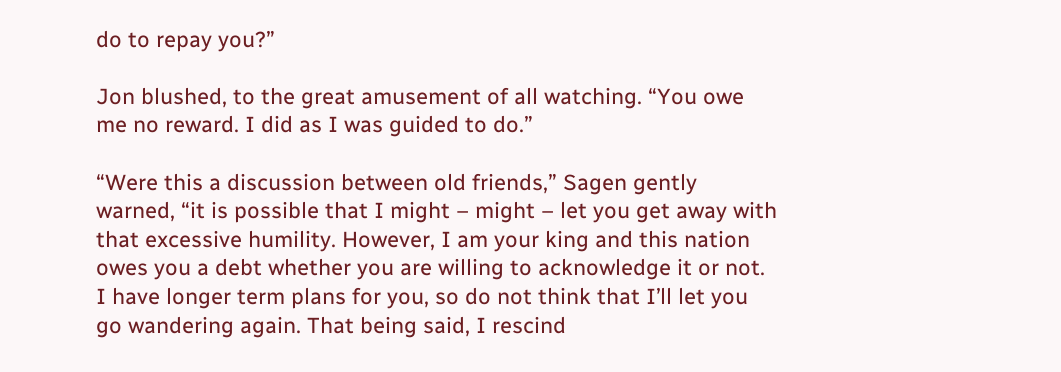do to repay you?”

Jon blushed, to the great amusement of all watching. “You owe me no reward. I did as I was guided to do.”

“Were this a discussion between old friends,” Sagen gently warned, “it is possible that I might – might – let you get away with that excessive humility. However, I am your king and this nation owes you a debt whether you are willing to acknowledge it or not. I have longer term plans for you, so do not think that I’ll let you go wandering again. That being said, I rescind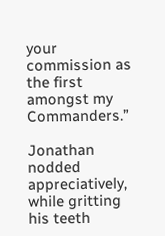your commission as the first amongst my Commanders.”

Jonathan nodded appreciatively, while gritting his teeth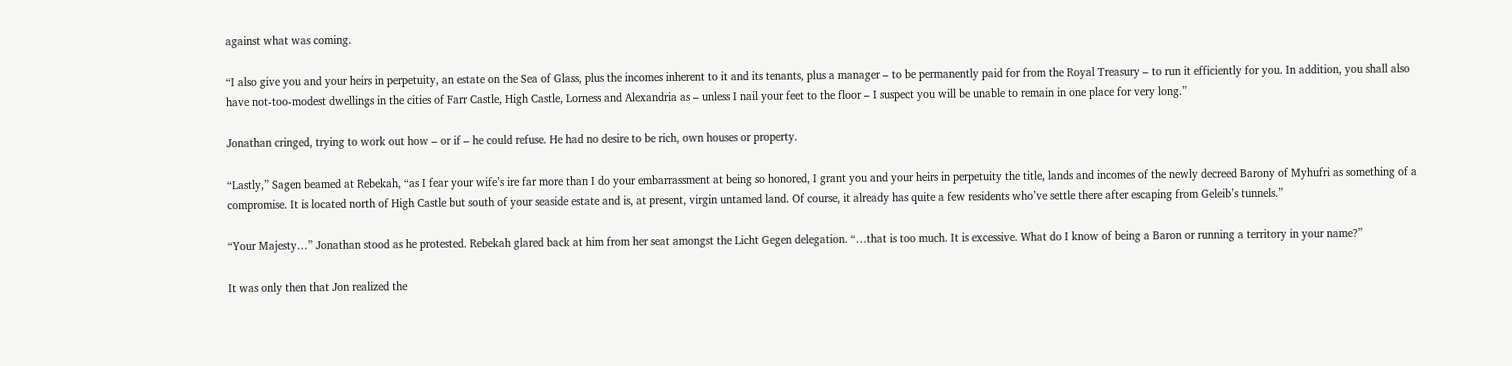against what was coming.

“I also give you and your heirs in perpetuity, an estate on the Sea of Glass, plus the incomes inherent to it and its tenants, plus a manager – to be permanently paid for from the Royal Treasury – to run it efficiently for you. In addition, you shall also have not-too-modest dwellings in the cities of Farr Castle, High Castle, Lorness and Alexandria as – unless I nail your feet to the floor – I suspect you will be unable to remain in one place for very long.”

Jonathan cringed, trying to work out how – or if – he could refuse. He had no desire to be rich, own houses or property.

“Lastly,” Sagen beamed at Rebekah, “as I fear your wife’s ire far more than I do your embarrassment at being so honored, I grant you and your heirs in perpetuity the title, lands and incomes of the newly decreed Barony of Myhufri as something of a compromise. It is located north of High Castle but south of your seaside estate and is, at present, virgin untamed land. Of course, it already has quite a few residents who’ve settle there after escaping from Geleib’s tunnels.”

“Your Majesty…” Jonathan stood as he protested. Rebekah glared back at him from her seat amongst the Licht Gegen delegation. “…that is too much. It is excessive. What do I know of being a Baron or running a territory in your name?”

It was only then that Jon realized the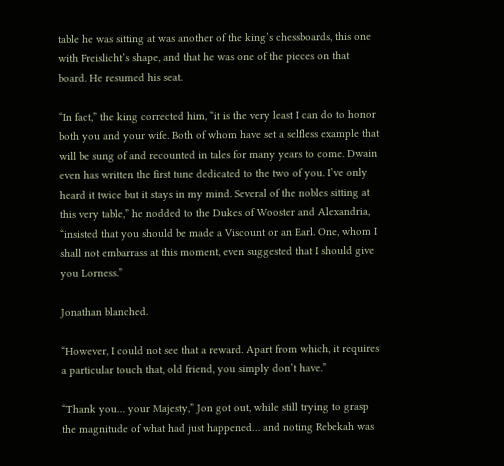table he was sitting at was another of the king’s chessboards, this one with Freislicht’s shape, and that he was one of the pieces on that board. He resumed his seat.

“In fact,” the king corrected him, “it is the very least I can do to honor both you and your wife. Both of whom have set a selfless example that will be sung of and recounted in tales for many years to come. Dwain even has written the first tune dedicated to the two of you. I’ve only heard it twice but it stays in my mind. Several of the nobles sitting at this very table,” he nodded to the Dukes of Wooster and Alexandria, “insisted that you should be made a Viscount or an Earl. One, whom I shall not embarrass at this moment, even suggested that I should give you Lorness.”

Jonathan blanched.

“However, I could not see that a reward. Apart from which, it requires a particular touch that, old friend, you simply don’t have.”

“Thank you… your Majesty,” Jon got out, while still trying to grasp the magnitude of what had just happened… and noting Rebekah was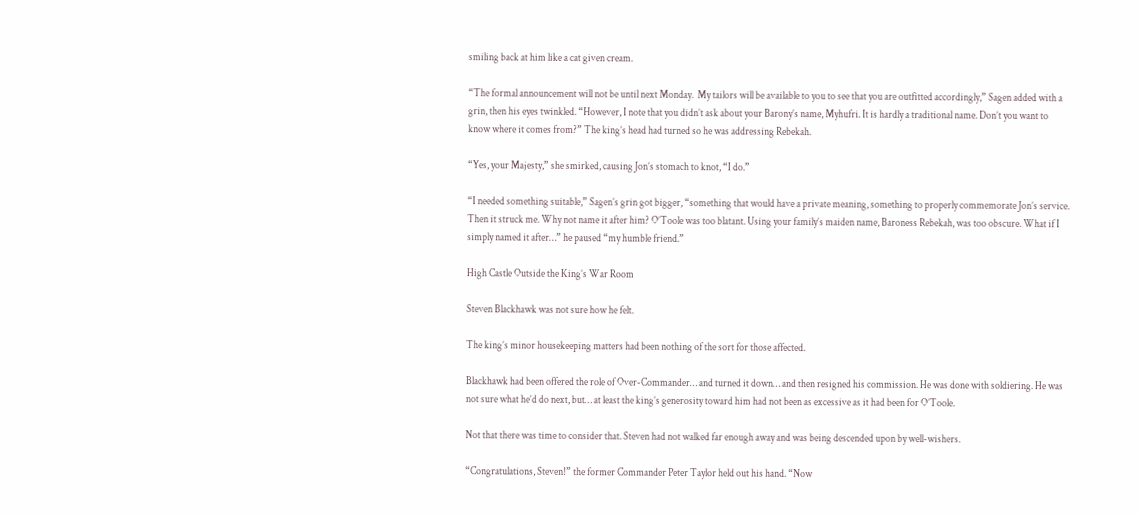smiling back at him like a cat given cream.

“The formal announcement will not be until next Monday.  My tailors will be available to you to see that you are outfitted accordingly,” Sagen added with a grin, then his eyes twinkled. “However, I note that you didn’t ask about your Barony’s name, Myhufri. It is hardly a traditional name. Don’t you want to know where it comes from?” The king’s head had turned so he was addressing Rebekah.

“Yes, your Majesty,” she smirked, causing Jon’s stomach to knot, “I do.”

“I needed something suitable,” Sagen’s grin got bigger, “something that would have a private meaning, something to properly commemorate Jon’s service. Then it struck me. Why not name it after him? O’Toole was too blatant. Using your family’s maiden name, Baroness Rebekah, was too obscure. What if I simply named it after…” he paused “my humble friend.”

High Castle Outside the King’s War Room

Steven Blackhawk was not sure how he felt.

The king’s minor housekeeping matters had been nothing of the sort for those affected.

Blackhawk had been offered the role of Over-Commander… and turned it down… and then resigned his commission. He was done with soldiering. He was not sure what he’d do next, but… at least the king’s generosity toward him had not been as excessive as it had been for O’Toole.

Not that there was time to consider that. Steven had not walked far enough away and was being descended upon by well-wishers.

“Congratulations, Steven!” the former Commander Peter Taylor held out his hand. “Now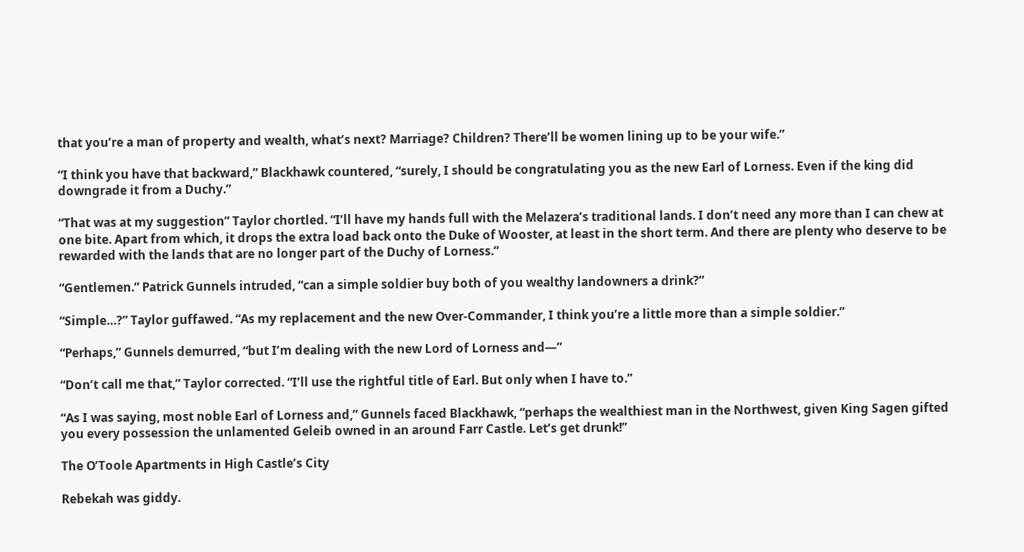that you’re a man of property and wealth, what’s next? Marriage? Children? There’ll be women lining up to be your wife.”

“I think you have that backward,” Blackhawk countered, “surely, I should be congratulating you as the new Earl of Lorness. Even if the king did downgrade it from a Duchy.”

“That was at my suggestion” Taylor chortled. “I’ll have my hands full with the Melazera’s traditional lands. I don’t need any more than I can chew at one bite. Apart from which, it drops the extra load back onto the Duke of Wooster, at least in the short term. And there are plenty who deserve to be rewarded with the lands that are no longer part of the Duchy of Lorness.”

“Gentlemen.” Patrick Gunnels intruded, “can a simple soldier buy both of you wealthy landowners a drink?”

“Simple…?” Taylor guffawed. “As my replacement and the new Over-Commander, I think you’re a little more than a simple soldier.”

“Perhaps,” Gunnels demurred, “but I’m dealing with the new Lord of Lorness and—”

“Don’t call me that,” Taylor corrected. “I’ll use the rightful title of Earl. But only when I have to.”

“As I was saying, most noble Earl of Lorness and,” Gunnels faced Blackhawk, “perhaps the wealthiest man in the Northwest, given King Sagen gifted you every possession the unlamented Geleib owned in an around Farr Castle. Let’s get drunk!”

The O’Toole Apartments in High Castle’s City

Rebekah was giddy.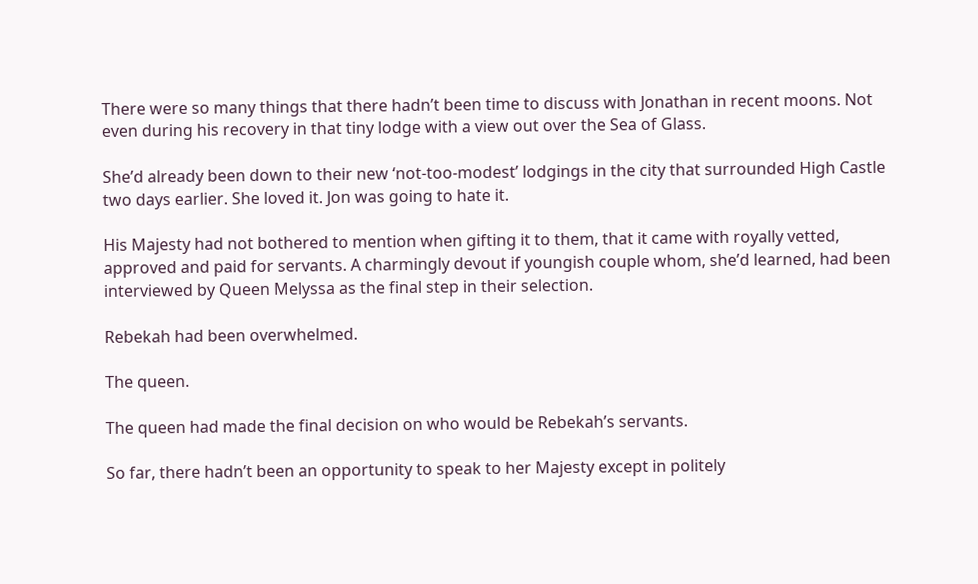There were so many things that there hadn’t been time to discuss with Jonathan in recent moons. Not even during his recovery in that tiny lodge with a view out over the Sea of Glass.

She’d already been down to their new ‘not-too-modest’ lodgings in the city that surrounded High Castle two days earlier. She loved it. Jon was going to hate it.

His Majesty had not bothered to mention when gifting it to them, that it came with royally vetted, approved and paid for servants. A charmingly devout if youngish couple whom, she’d learned, had been interviewed by Queen Melyssa as the final step in their selection.

Rebekah had been overwhelmed.

The queen.

The queen had made the final decision on who would be Rebekah’s servants.

So far, there hadn’t been an opportunity to speak to her Majesty except in politely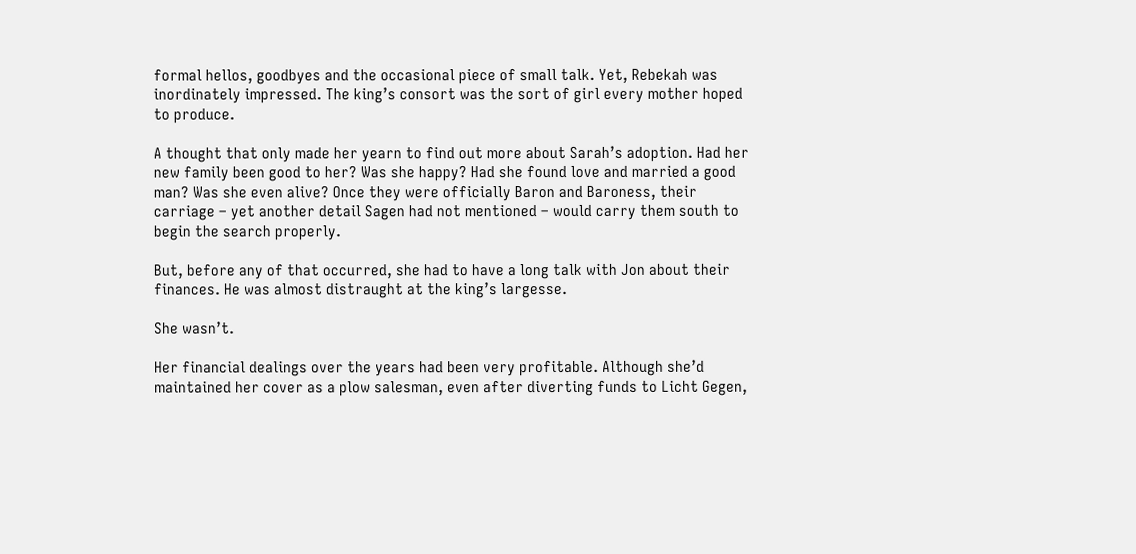formal hellos, goodbyes and the occasional piece of small talk. Yet, Rebekah was inordinately impressed. The king’s consort was the sort of girl every mother hoped to produce.

A thought that only made her yearn to find out more about Sarah’s adoption. Had her new family been good to her? Was she happy? Had she found love and married a good man? Was she even alive? Once they were officially Baron and Baroness, their carriage – yet another detail Sagen had not mentioned – would carry them south to begin the search properly.

But, before any of that occurred, she had to have a long talk with Jon about their finances. He was almost distraught at the king’s largesse.

She wasn’t.

Her financial dealings over the years had been very profitable. Although she’d maintained her cover as a plow salesman, even after diverting funds to Licht Gegen,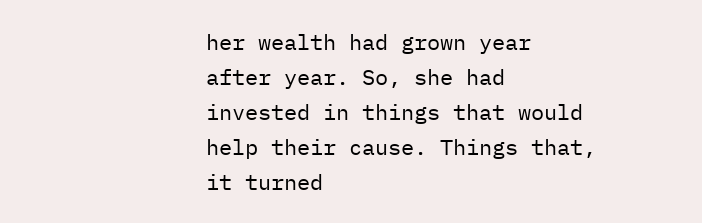her wealth had grown year after year. So, she had invested in things that would help their cause. Things that, it turned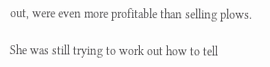out, were even more profitable than selling plows.

She was still trying to work out how to tell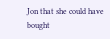Jon that she could have bought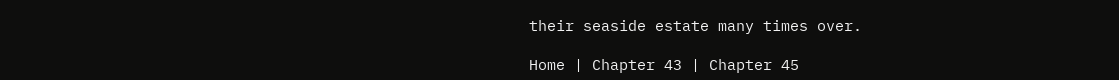their seaside estate many times over.

Home | Chapter 43 | Chapter 45